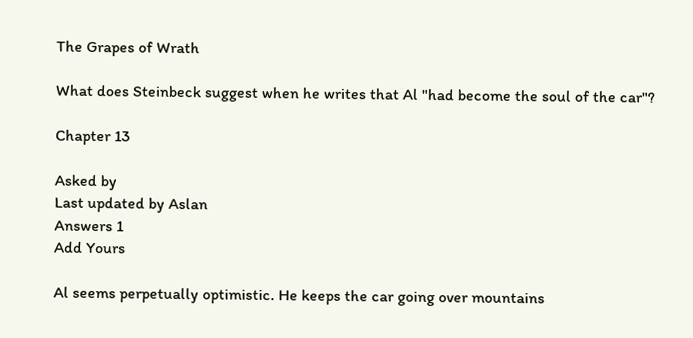The Grapes of Wrath

What does Steinbeck suggest when he writes that Al "had become the soul of the car"?

Chapter 13

Asked by
Last updated by Aslan
Answers 1
Add Yours

Al seems perpetually optimistic. He keeps the car going over mountains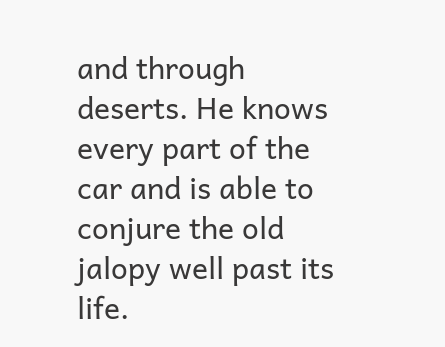and through deserts. He knows every part of the car and is able to conjure the old jalopy well past its life.